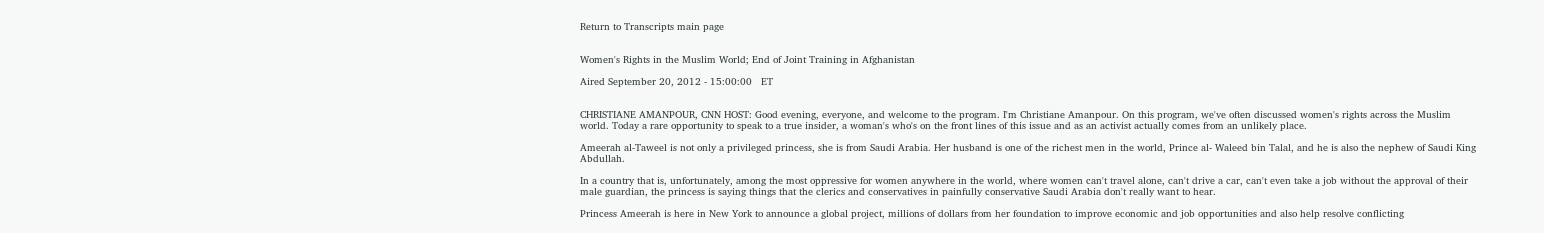Return to Transcripts main page


Women's Rights in the Muslim World; End of Joint Training in Afghanistan

Aired September 20, 2012 - 15:00:00   ET


CHRISTIANE AMANPOUR, CNN HOST: Good evening, everyone, and welcome to the program. I'm Christiane Amanpour. On this program, we've often discussed women's rights across the Muslim world. Today a rare opportunity to speak to a true insider, a woman's who's on the front lines of this issue and as an activist actually comes from an unlikely place.

Ameerah al-Taweel is not only a privileged princess, she is from Saudi Arabia. Her husband is one of the richest men in the world, Prince al- Waleed bin Talal, and he is also the nephew of Saudi King Abdullah.

In a country that is, unfortunately, among the most oppressive for women anywhere in the world, where women can't travel alone, can't drive a car, can't even take a job without the approval of their male guardian, the princess is saying things that the clerics and conservatives in painfully conservative Saudi Arabia don't really want to hear.

Princess Ameerah is here in New York to announce a global project, millions of dollars from her foundation to improve economic and job opportunities and also help resolve conflicting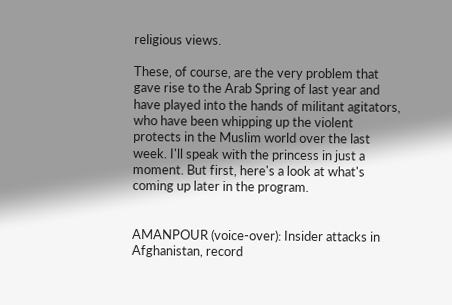religious views.

These, of course, are the very problem that gave rise to the Arab Spring of last year and have played into the hands of militant agitators, who have been whipping up the violent protects in the Muslim world over the last week. I'll speak with the princess in just a moment. But first, here's a look at what's coming up later in the program.


AMANPOUR (voice-over): Insider attacks in Afghanistan, record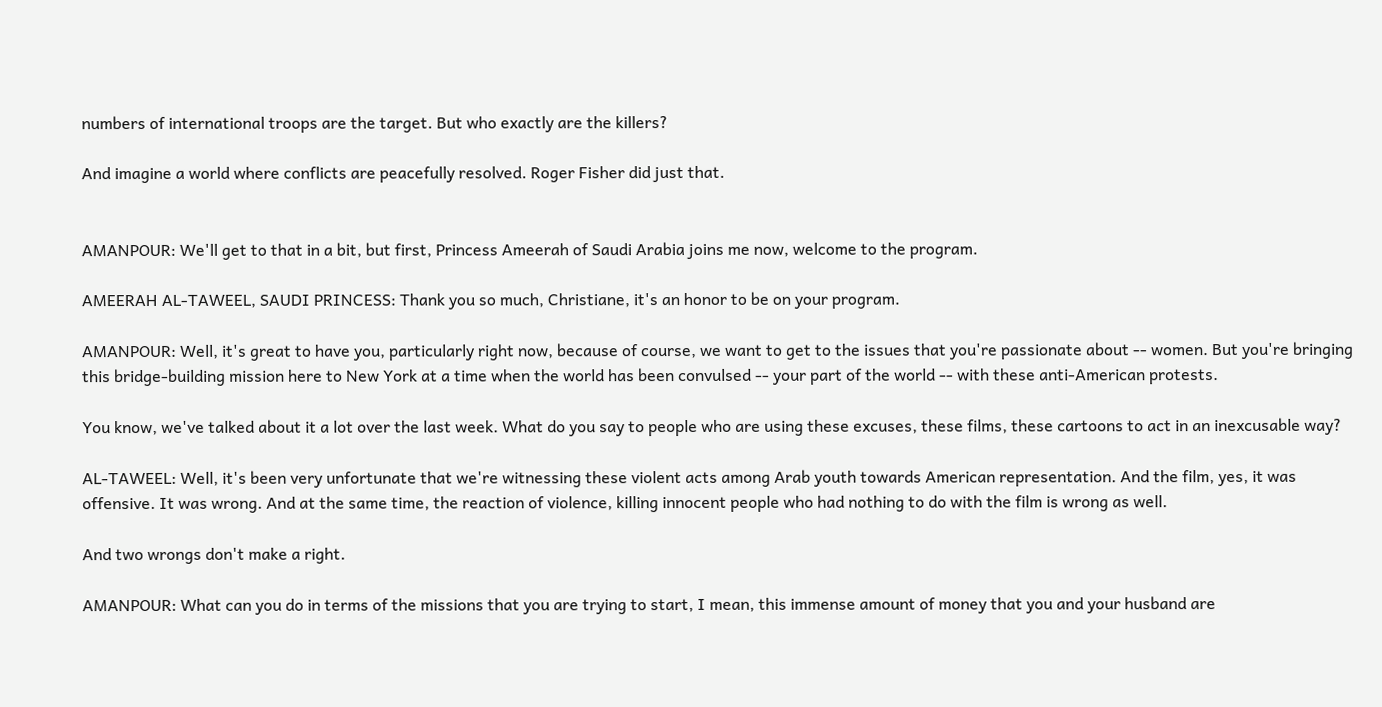numbers of international troops are the target. But who exactly are the killers?

And imagine a world where conflicts are peacefully resolved. Roger Fisher did just that.


AMANPOUR: We'll get to that in a bit, but first, Princess Ameerah of Saudi Arabia joins me now, welcome to the program.

AMEERAH AL-TAWEEL, SAUDI PRINCESS: Thank you so much, Christiane, it's an honor to be on your program.

AMANPOUR: Well, it's great to have you, particularly right now, because of course, we want to get to the issues that you're passionate about -- women. But you're bringing this bridge-building mission here to New York at a time when the world has been convulsed -- your part of the world -- with these anti-American protests.

You know, we've talked about it a lot over the last week. What do you say to people who are using these excuses, these films, these cartoons to act in an inexcusable way?

AL-TAWEEL: Well, it's been very unfortunate that we're witnessing these violent acts among Arab youth towards American representation. And the film, yes, it was offensive. It was wrong. And at the same time, the reaction of violence, killing innocent people who had nothing to do with the film is wrong as well.

And two wrongs don't make a right.

AMANPOUR: What can you do in terms of the missions that you are trying to start, I mean, this immense amount of money that you and your husband are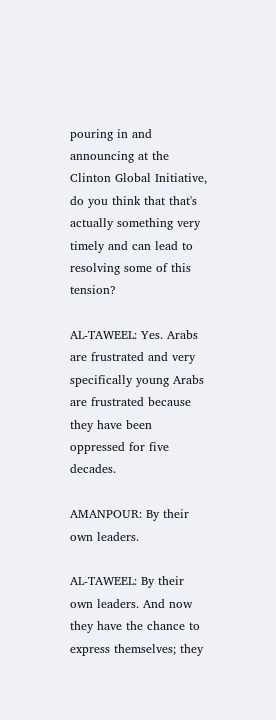pouring in and announcing at the Clinton Global Initiative, do you think that that's actually something very timely and can lead to resolving some of this tension?

AL-TAWEEL: Yes. Arabs are frustrated and very specifically young Arabs are frustrated because they have been oppressed for five decades.

AMANPOUR: By their own leaders.

AL-TAWEEL: By their own leaders. And now they have the chance to express themselves; they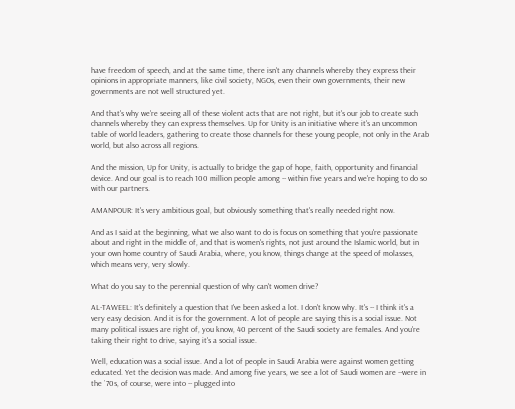have freedom of speech, and at the same time, there isn't any channels whereby they express their opinions in appropriate manners, like civil society, NGOs, even their own governments, their new governments are not well structured yet.

And that's why we're seeing all of these violent acts that are not right, but it's our job to create such channels whereby they can express themselves. Up for Unity is an initiative where it's an uncommon table of world leaders, gathering to create those channels for these young people, not only in the Arab world, but also across all regions.

And the mission, Up for Unity, is actually to bridge the gap of hope, faith, opportunity and financial device. And our goal is to reach 100 million people among -- within five years and we're hoping to do so with our partners.

AMANPOUR: It's very ambitious goal, but obviously something that's really needed right now.

And as I said at the beginning, what we also want to do is focus on something that you're passionate about and right in the middle of, and that is women's rights, not just around the Islamic world, but in your own home country of Saudi Arabia, where, you know, things change at the speed of molasses, which means very, very slowly.

What do you say to the perennial question of why can't women drive?

AL-TAWEEL: It's definitely a question that I've been asked a lot. I don't know why. It's -- I think it's a very easy decision. And it is for the government. A lot of people are saying this is a social issue. Not many political issues are right of, you know, 40 percent of the Saudi society are females. And you're taking their right to drive, saying it's a social issue.

Well, education was a social issue. And a lot of people in Saudi Arabia were against women getting educated. Yet the decision was made. And among five years, we see a lot of Saudi women are --were in the `70s, of course, were into -- plugged into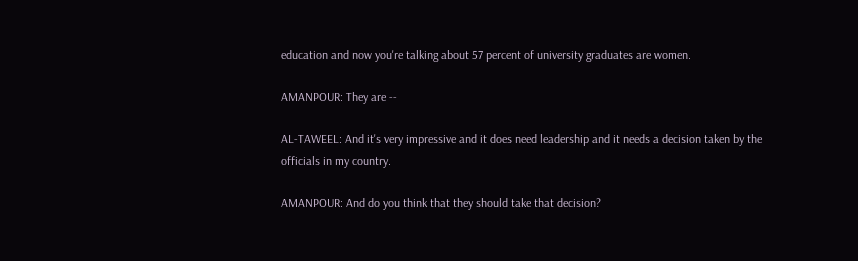education and now you're talking about 57 percent of university graduates are women.

AMANPOUR: They are --

AL-TAWEEL: And it's very impressive and it does need leadership and it needs a decision taken by the officials in my country.

AMANPOUR: And do you think that they should take that decision?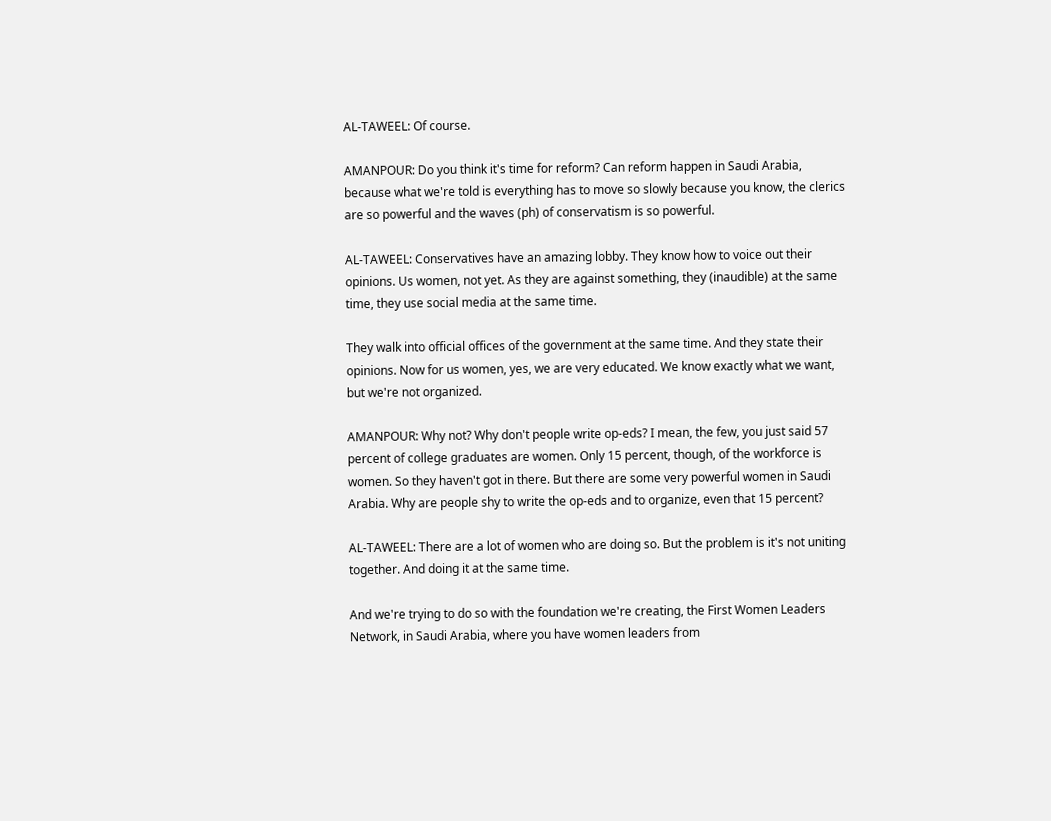AL-TAWEEL: Of course.

AMANPOUR: Do you think it's time for reform? Can reform happen in Saudi Arabia, because what we're told is everything has to move so slowly because you know, the clerics are so powerful and the waves (ph) of conservatism is so powerful.

AL-TAWEEL: Conservatives have an amazing lobby. They know how to voice out their opinions. Us women, not yet. As they are against something, they (inaudible) at the same time, they use social media at the same time.

They walk into official offices of the government at the same time. And they state their opinions. Now for us women, yes, we are very educated. We know exactly what we want, but we're not organized.

AMANPOUR: Why not? Why don't people write op-eds? I mean, the few, you just said 57 percent of college graduates are women. Only 15 percent, though, of the workforce is women. So they haven't got in there. But there are some very powerful women in Saudi Arabia. Why are people shy to write the op-eds and to organize, even that 15 percent?

AL-TAWEEL: There are a lot of women who are doing so. But the problem is it's not uniting together. And doing it at the same time.

And we're trying to do so with the foundation we're creating, the First Women Leaders Network, in Saudi Arabia, where you have women leaders from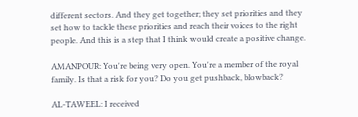different sectors. And they get together; they set priorities and they set how to tackle these priorities and reach their voices to the right people. And this is a step that I think would create a positive change.

AMANPOUR: You're being very open. You're a member of the royal family. Is that a risk for you? Do you get pushback, blowback?

AL-TAWEEL: I received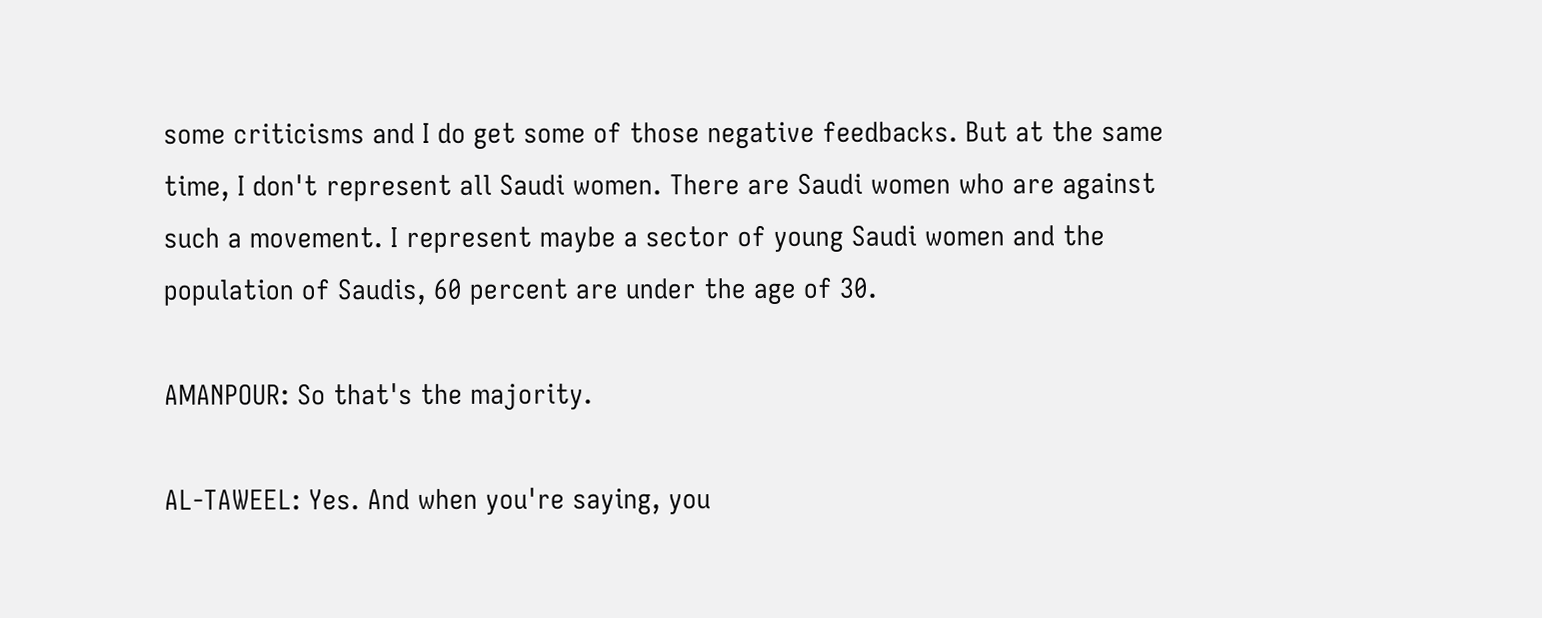some criticisms and I do get some of those negative feedbacks. But at the same time, I don't represent all Saudi women. There are Saudi women who are against such a movement. I represent maybe a sector of young Saudi women and the population of Saudis, 60 percent are under the age of 30.

AMANPOUR: So that's the majority.

AL-TAWEEL: Yes. And when you're saying, you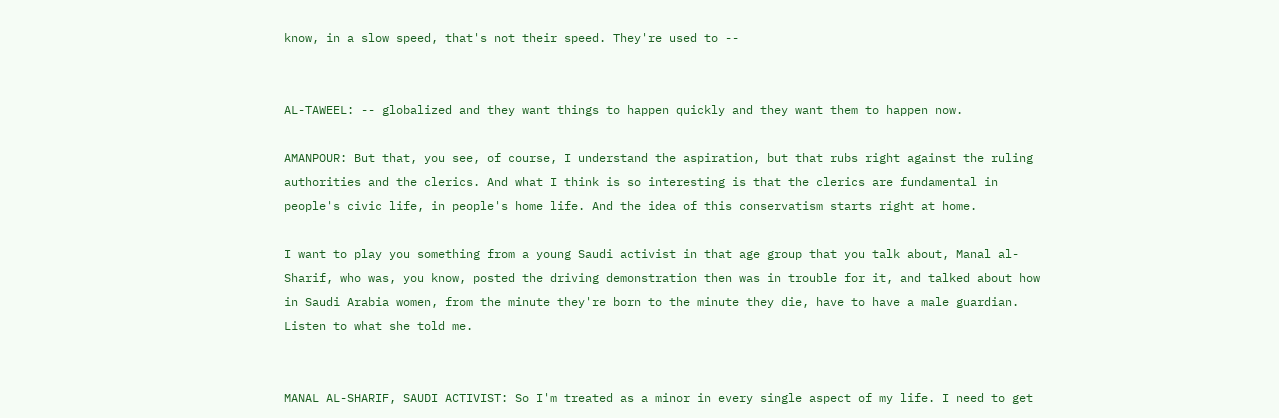know, in a slow speed, that's not their speed. They're used to --


AL-TAWEEL: -- globalized and they want things to happen quickly and they want them to happen now.

AMANPOUR: But that, you see, of course, I understand the aspiration, but that rubs right against the ruling authorities and the clerics. And what I think is so interesting is that the clerics are fundamental in people's civic life, in people's home life. And the idea of this conservatism starts right at home.

I want to play you something from a young Saudi activist in that age group that you talk about, Manal al-Sharif, who was, you know, posted the driving demonstration then was in trouble for it, and talked about how in Saudi Arabia women, from the minute they're born to the minute they die, have to have a male guardian. Listen to what she told me.


MANAL AL-SHARIF, SAUDI ACTIVIST: So I'm treated as a minor in every single aspect of my life. I need to get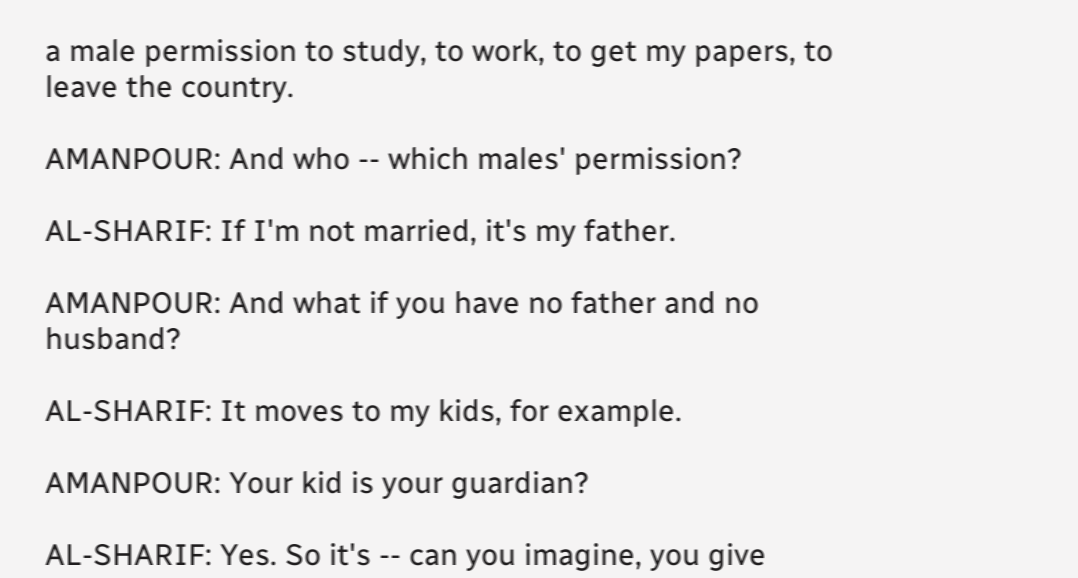a male permission to study, to work, to get my papers, to leave the country.

AMANPOUR: And who -- which males' permission?

AL-SHARIF: If I'm not married, it's my father.

AMANPOUR: And what if you have no father and no husband?

AL-SHARIF: It moves to my kids, for example.

AMANPOUR: Your kid is your guardian?

AL-SHARIF: Yes. So it's -- can you imagine, you give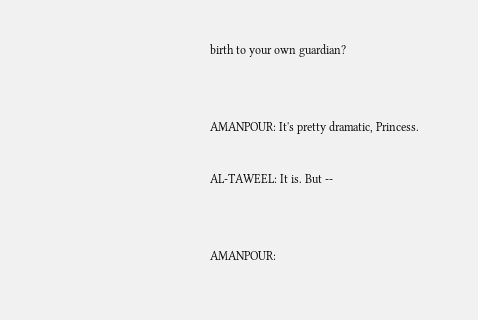birth to your own guardian?


AMANPOUR: It's pretty dramatic, Princess.

AL-TAWEEL: It is. But --


AMANPOUR: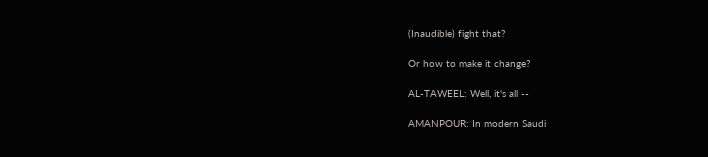(Inaudible) fight that?

Or how to make it change?

AL-TAWEEL: Well, it's all --

AMANPOUR: In modern Saudi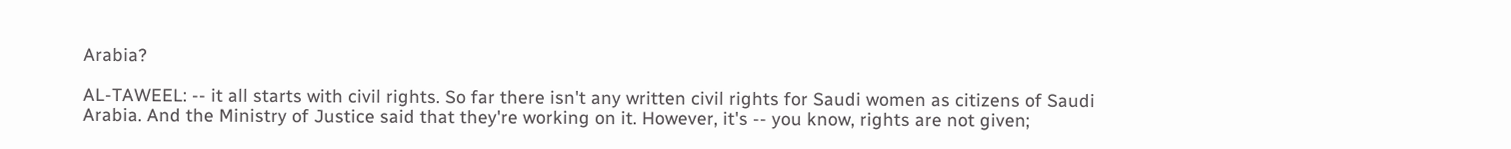Arabia?

AL-TAWEEL: -- it all starts with civil rights. So far there isn't any written civil rights for Saudi women as citizens of Saudi Arabia. And the Ministry of Justice said that they're working on it. However, it's -- you know, rights are not given;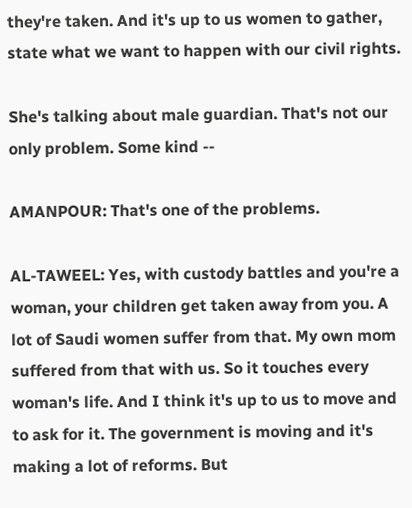they're taken. And it's up to us women to gather, state what we want to happen with our civil rights.

She's talking about male guardian. That's not our only problem. Some kind --

AMANPOUR: That's one of the problems.

AL-TAWEEL: Yes, with custody battles and you're a woman, your children get taken away from you. A lot of Saudi women suffer from that. My own mom suffered from that with us. So it touches every woman's life. And I think it's up to us to move and to ask for it. The government is moving and it's making a lot of reforms. But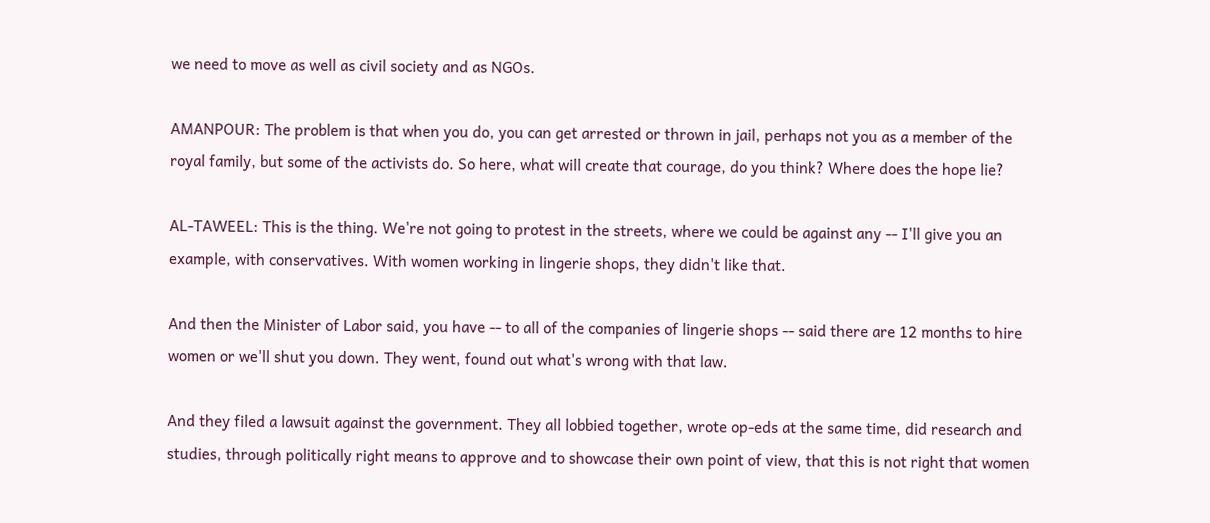we need to move as well as civil society and as NGOs.

AMANPOUR: The problem is that when you do, you can get arrested or thrown in jail, perhaps not you as a member of the royal family, but some of the activists do. So here, what will create that courage, do you think? Where does the hope lie?

AL-TAWEEL: This is the thing. We're not going to protest in the streets, where we could be against any -- I'll give you an example, with conservatives. With women working in lingerie shops, they didn't like that.

And then the Minister of Labor said, you have -- to all of the companies of lingerie shops -- said there are 12 months to hire women or we'll shut you down. They went, found out what's wrong with that law.

And they filed a lawsuit against the government. They all lobbied together, wrote op-eds at the same time, did research and studies, through politically right means to approve and to showcase their own point of view, that this is not right that women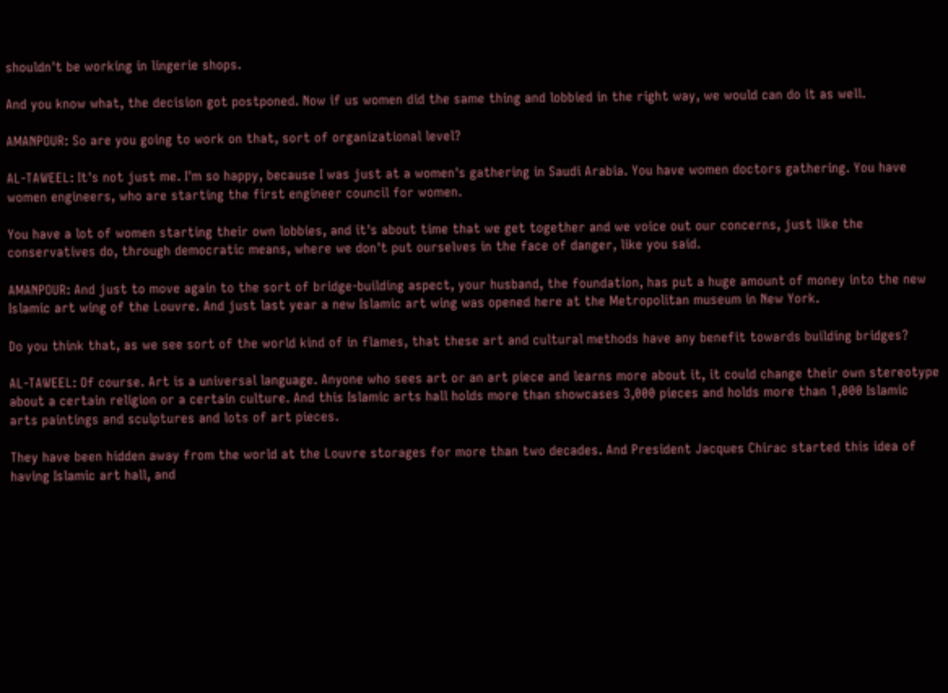shouldn't be working in lingerie shops.

And you know what, the decision got postponed. Now if us women did the same thing and lobbied in the right way, we would can do it as well.

AMANPOUR: So are you going to work on that, sort of organizational level?

AL-TAWEEL: It's not just me. I'm so happy, because I was just at a women's gathering in Saudi Arabia. You have women doctors gathering. You have women engineers, who are starting the first engineer council for women.

You have a lot of women starting their own lobbies, and it's about time that we get together and we voice out our concerns, just like the conservatives do, through democratic means, where we don't put ourselves in the face of danger, like you said.

AMANPOUR: And just to move again to the sort of bridge-building aspect, your husband, the foundation, has put a huge amount of money into the new Islamic art wing of the Louvre. And just last year a new Islamic art wing was opened here at the Metropolitan museum in New York.

Do you think that, as we see sort of the world kind of in flames, that these art and cultural methods have any benefit towards building bridges?

AL-TAWEEL: Of course. Art is a universal language. Anyone who sees art or an art piece and learns more about it, it could change their own stereotype about a certain religion or a certain culture. And this Islamic arts hall holds more than showcases 3,000 pieces and holds more than 1,000 Islamic arts paintings and sculptures and lots of art pieces.

They have been hidden away from the world at the Louvre storages for more than two decades. And President Jacques Chirac started this idea of having Islamic art hall, and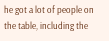he got a lot of people on the table, including the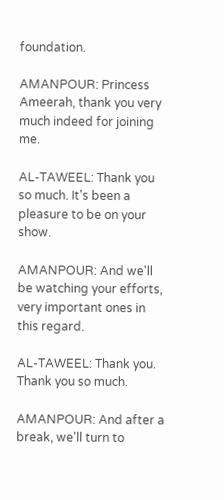foundation.

AMANPOUR: Princess Ameerah, thank you very much indeed for joining me.

AL-TAWEEL: Thank you so much. It's been a pleasure to be on your show.

AMANPOUR: And we'll be watching your efforts, very important ones in this regard.

AL-TAWEEL: Thank you. Thank you so much.

AMANPOUR: And after a break, we'll turn to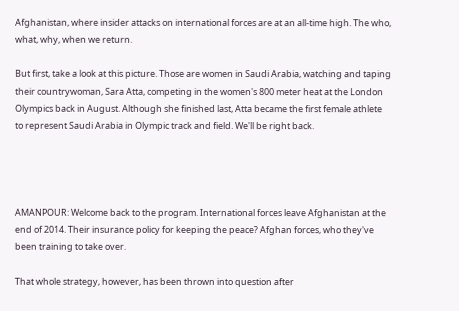Afghanistan, where insider attacks on international forces are at an all-time high. The who, what, why, when we return.

But first, take a look at this picture. Those are women in Saudi Arabia, watching and taping their countrywoman, Sara Atta, competing in the women's 800 meter heat at the London Olympics back in August. Although she finished last, Atta became the first female athlete to represent Saudi Arabia in Olympic track and field. We'll be right back.




AMANPOUR: Welcome back to the program. International forces leave Afghanistan at the end of 2014. Their insurance policy for keeping the peace? Afghan forces, who they've been training to take over.

That whole strategy, however, has been thrown into question after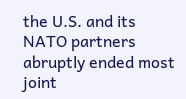the U.S. and its NATO partners abruptly ended most joint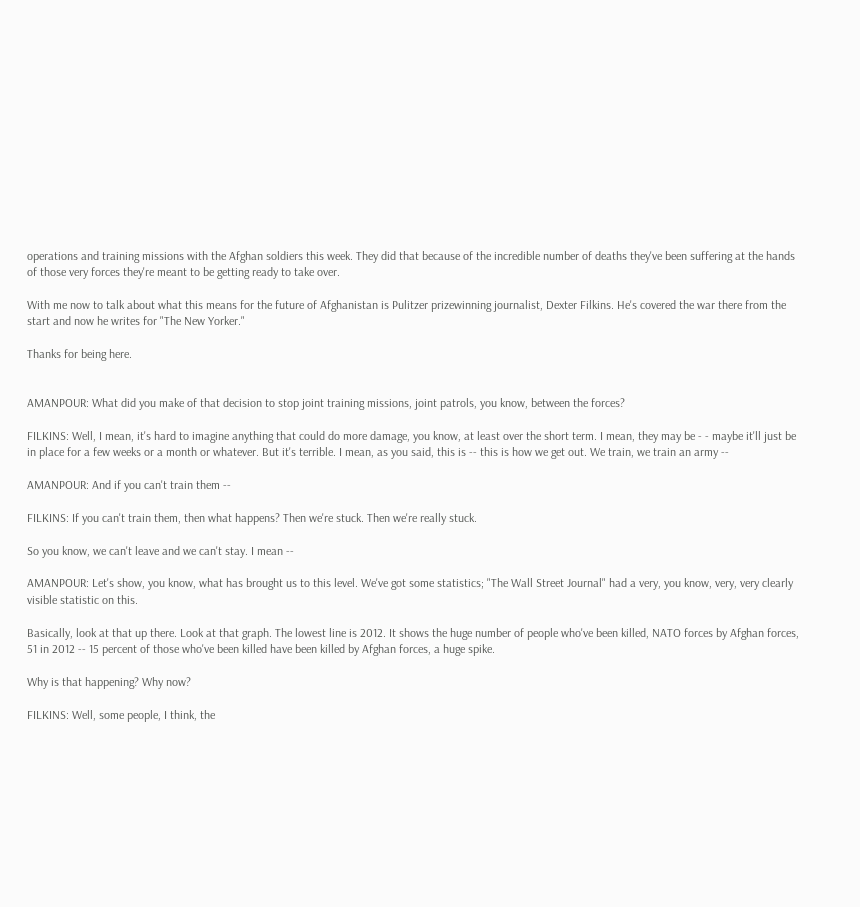operations and training missions with the Afghan soldiers this week. They did that because of the incredible number of deaths they've been suffering at the hands of those very forces they're meant to be getting ready to take over.

With me now to talk about what this means for the future of Afghanistan is Pulitzer prizewinning journalist, Dexter Filkins. He's covered the war there from the start and now he writes for "The New Yorker."

Thanks for being here.


AMANPOUR: What did you make of that decision to stop joint training missions, joint patrols, you know, between the forces?

FILKINS: Well, I mean, it's hard to imagine anything that could do more damage, you know, at least over the short term. I mean, they may be - - maybe it'll just be in place for a few weeks or a month or whatever. But it's terrible. I mean, as you said, this is -- this is how we get out. We train, we train an army --

AMANPOUR: And if you can't train them --

FILKINS: If you can't train them, then what happens? Then we're stuck. Then we're really stuck.

So you know, we can't leave and we can't stay. I mean --

AMANPOUR: Let's show, you know, what has brought us to this level. We've got some statistics; "The Wall Street Journal" had a very, you know, very, very clearly visible statistic on this.

Basically, look at that up there. Look at that graph. The lowest line is 2012. It shows the huge number of people who've been killed, NATO forces by Afghan forces, 51 in 2012 -- 15 percent of those who've been killed have been killed by Afghan forces, a huge spike.

Why is that happening? Why now?

FILKINS: Well, some people, I think, the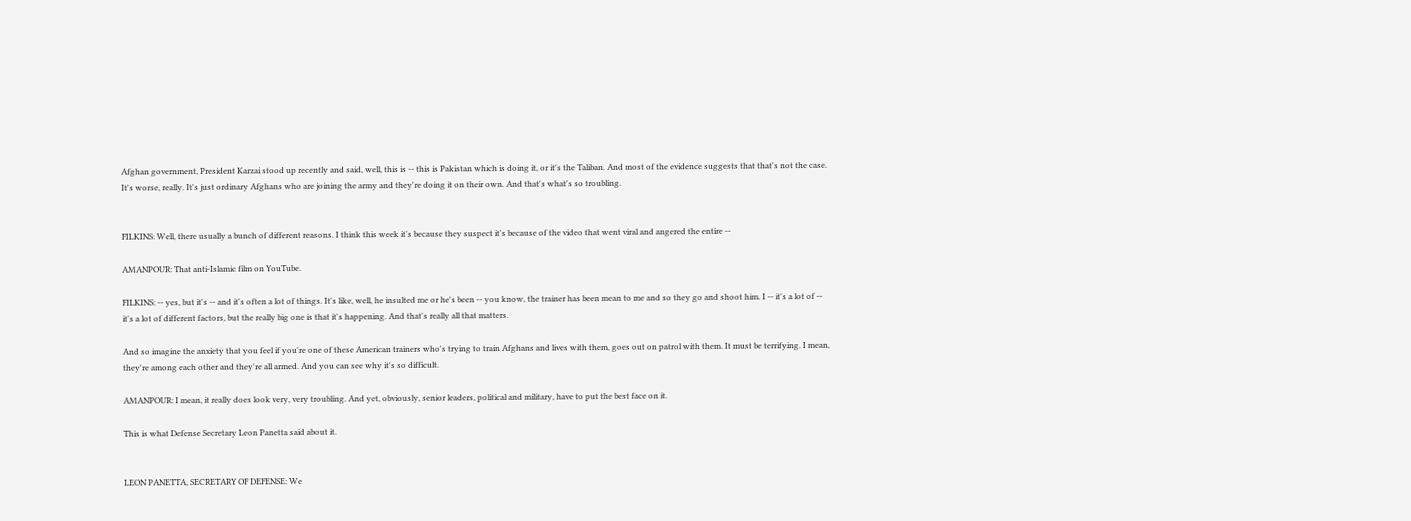Afghan government, President Karzai stood up recently and said, well, this is -- this is Pakistan which is doing it, or it's the Taliban. And most of the evidence suggests that that's not the case. It's worse, really. It's just ordinary Afghans who are joining the army and they're doing it on their own. And that's what's so troubling.


FILKINS: Well, there usually a bunch of different reasons. I think this week it's because they suspect it's because of the video that went viral and angered the entire --

AMANPOUR: That anti-Islamic film on YouTube.

FILKINS: -- yes, but it's -- and it's often a lot of things. It's like, well, he insulted me or he's been -- you know, the trainer has been mean to me and so they go and shoot him. I -- it's a lot of -- it's a lot of different factors, but the really big one is that it's happening. And that's really all that matters.

And so imagine the anxiety that you feel if you're one of these American trainers who's trying to train Afghans and lives with them, goes out on patrol with them. It must be terrifying. I mean, they're among each other and they're all armed. And you can see why it's so difficult.

AMANPOUR: I mean, it really does look very, very troubling. And yet, obviously, senior leaders, political and military, have to put the best face on it.

This is what Defense Secretary Leon Panetta said about it.


LEON PANETTA, SECRETARY OF DEFENSE: We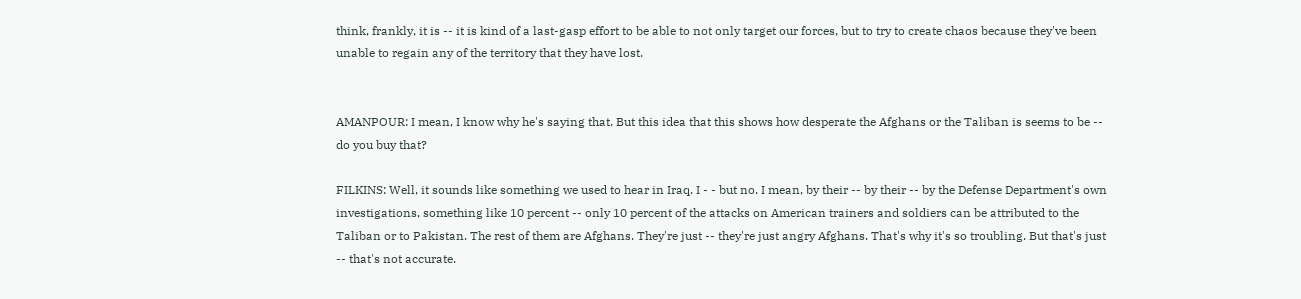think, frankly, it is -- it is kind of a last-gasp effort to be able to not only target our forces, but to try to create chaos because they've been unable to regain any of the territory that they have lost.


AMANPOUR: I mean, I know why he's saying that. But this idea that this shows how desperate the Afghans or the Taliban is seems to be -- do you buy that?

FILKINS: Well, it sounds like something we used to hear in Iraq. I - - but no. I mean, by their -- by their -- by the Defense Department's own investigations, something like 10 percent -- only 10 percent of the attacks on American trainers and soldiers can be attributed to the Taliban or to Pakistan. The rest of them are Afghans. They're just -- they're just angry Afghans. That's why it's so troubling. But that's just -- that's not accurate.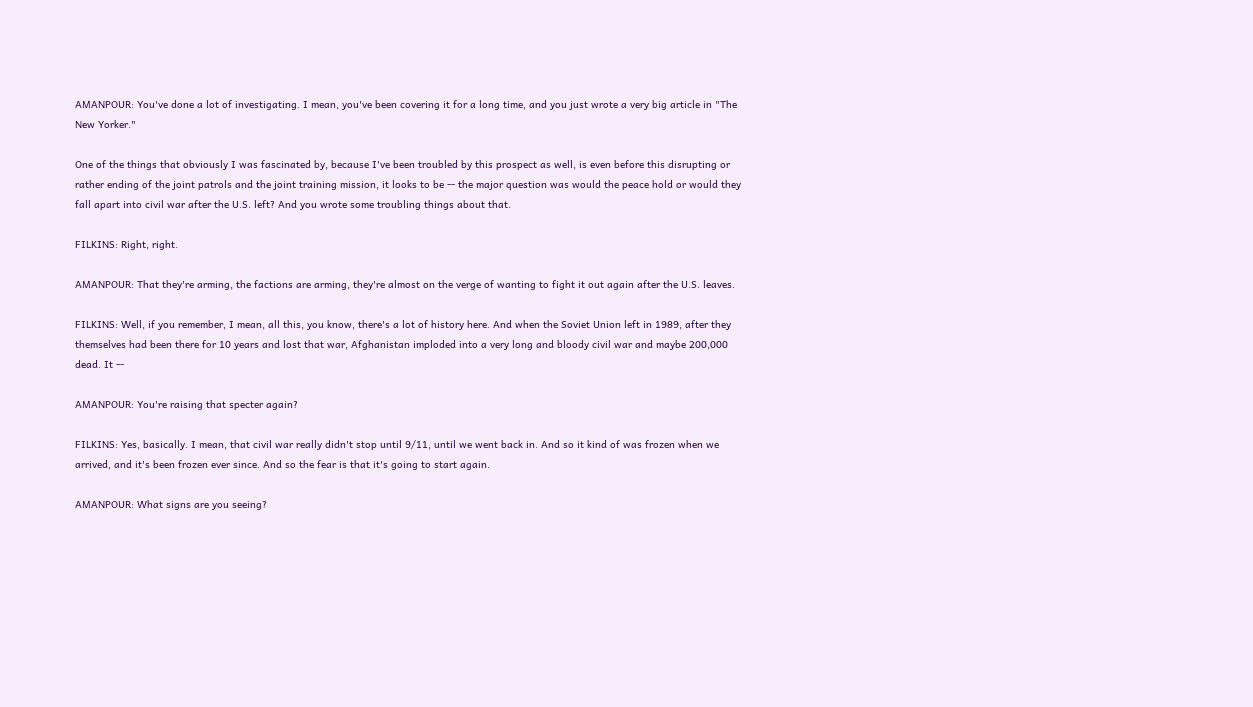AMANPOUR: You've done a lot of investigating. I mean, you've been covering it for a long time, and you just wrote a very big article in "The New Yorker."

One of the things that obviously I was fascinated by, because I've been troubled by this prospect as well, is even before this disrupting or rather ending of the joint patrols and the joint training mission, it looks to be -- the major question was would the peace hold or would they fall apart into civil war after the U.S. left? And you wrote some troubling things about that.

FILKINS: Right, right.

AMANPOUR: That they're arming, the factions are arming, they're almost on the verge of wanting to fight it out again after the U.S. leaves.

FILKINS: Well, if you remember, I mean, all this, you know, there's a lot of history here. And when the Soviet Union left in 1989, after they themselves had been there for 10 years and lost that war, Afghanistan imploded into a very long and bloody civil war and maybe 200,000 dead. It --

AMANPOUR: You're raising that specter again?

FILKINS: Yes, basically. I mean, that civil war really didn't stop until 9/11, until we went back in. And so it kind of was frozen when we arrived, and it's been frozen ever since. And so the fear is that it's going to start again.

AMANPOUR: What signs are you seeing?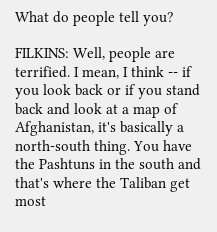What do people tell you?

FILKINS: Well, people are terrified. I mean, I think -- if you look back or if you stand back and look at a map of Afghanistan, it's basically a north-south thing. You have the Pashtuns in the south and that's where the Taliban get most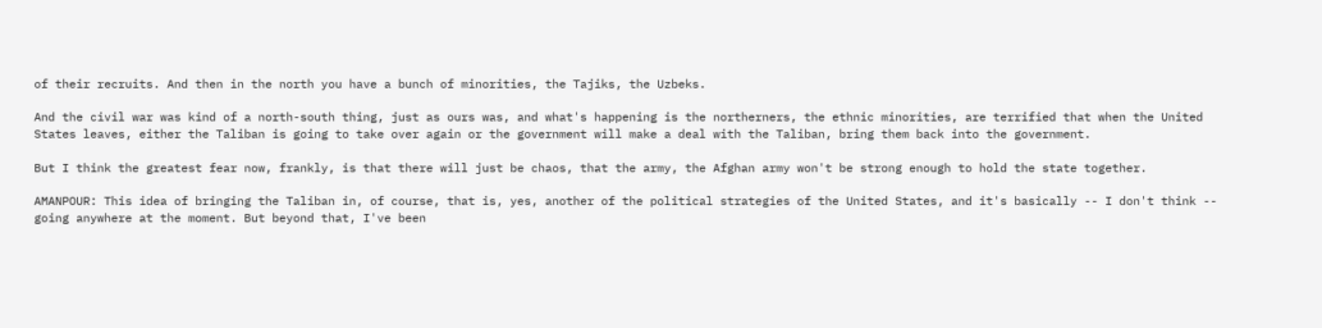of their recruits. And then in the north you have a bunch of minorities, the Tajiks, the Uzbeks.

And the civil war was kind of a north-south thing, just as ours was, and what's happening is the northerners, the ethnic minorities, are terrified that when the United States leaves, either the Taliban is going to take over again or the government will make a deal with the Taliban, bring them back into the government.

But I think the greatest fear now, frankly, is that there will just be chaos, that the army, the Afghan army won't be strong enough to hold the state together.

AMANPOUR: This idea of bringing the Taliban in, of course, that is, yes, another of the political strategies of the United States, and it's basically -- I don't think -- going anywhere at the moment. But beyond that, I've been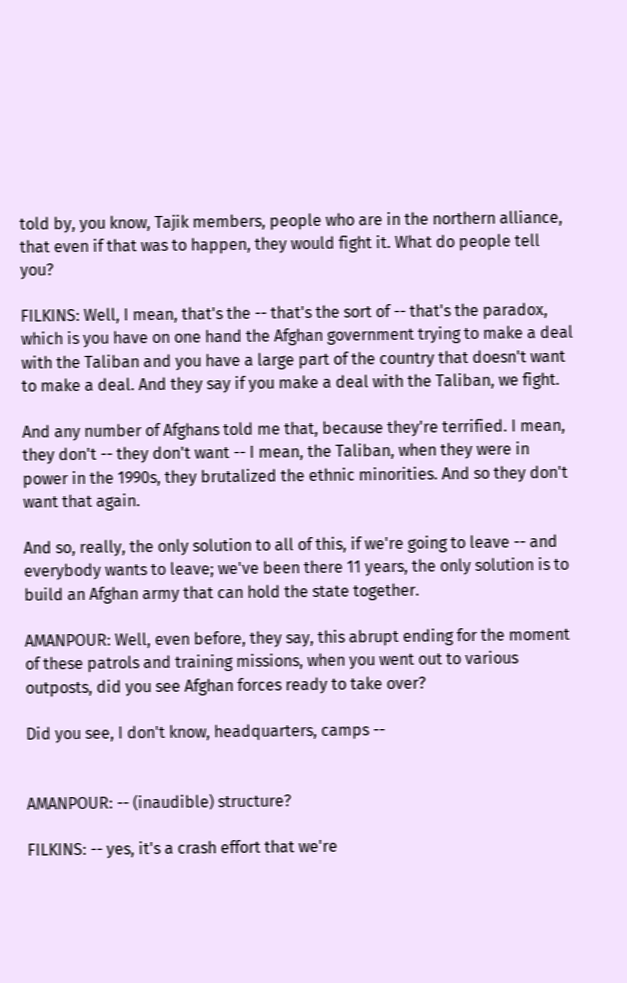told by, you know, Tajik members, people who are in the northern alliance, that even if that was to happen, they would fight it. What do people tell you?

FILKINS: Well, I mean, that's the -- that's the sort of -- that's the paradox, which is you have on one hand the Afghan government trying to make a deal with the Taliban and you have a large part of the country that doesn't want to make a deal. And they say if you make a deal with the Taliban, we fight.

And any number of Afghans told me that, because they're terrified. I mean, they don't -- they don't want -- I mean, the Taliban, when they were in power in the 1990s, they brutalized the ethnic minorities. And so they don't want that again.

And so, really, the only solution to all of this, if we're going to leave -- and everybody wants to leave; we've been there 11 years, the only solution is to build an Afghan army that can hold the state together.

AMANPOUR: Well, even before, they say, this abrupt ending for the moment of these patrols and training missions, when you went out to various outposts, did you see Afghan forces ready to take over?

Did you see, I don't know, headquarters, camps --


AMANPOUR: -- (inaudible) structure?

FILKINS: -- yes, it's a crash effort that we're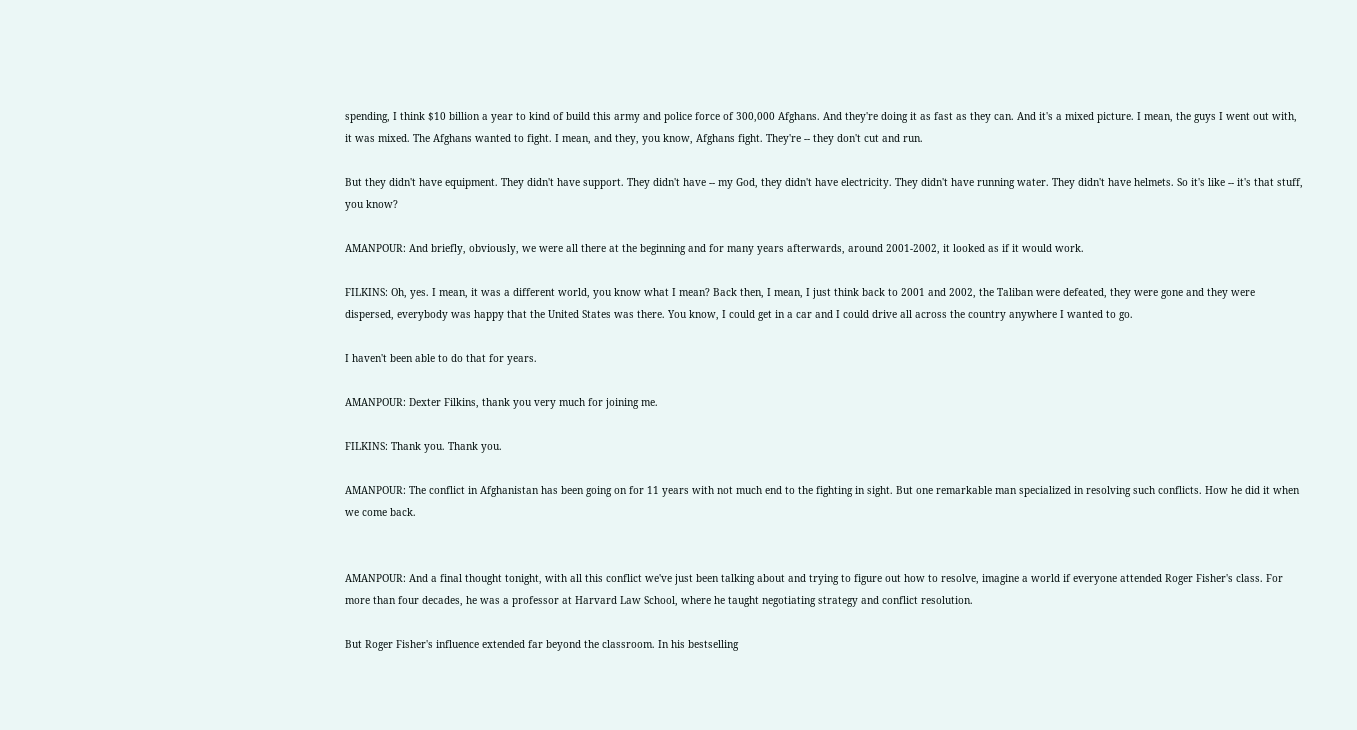spending, I think $10 billion a year to kind of build this army and police force of 300,000 Afghans. And they're doing it as fast as they can. And it's a mixed picture. I mean, the guys I went out with, it was mixed. The Afghans wanted to fight. I mean, and they, you know, Afghans fight. They're -- they don't cut and run.

But they didn't have equipment. They didn't have support. They didn't have -- my God, they didn't have electricity. They didn't have running water. They didn't have helmets. So it's like -- it's that stuff, you know?

AMANPOUR: And briefly, obviously, we were all there at the beginning and for many years afterwards, around 2001-2002, it looked as if it would work.

FILKINS: Oh, yes. I mean, it was a different world, you know what I mean? Back then, I mean, I just think back to 2001 and 2002, the Taliban were defeated, they were gone and they were dispersed, everybody was happy that the United States was there. You know, I could get in a car and I could drive all across the country anywhere I wanted to go.

I haven't been able to do that for years.

AMANPOUR: Dexter Filkins, thank you very much for joining me.

FILKINS: Thank you. Thank you.

AMANPOUR: The conflict in Afghanistan has been going on for 11 years with not much end to the fighting in sight. But one remarkable man specialized in resolving such conflicts. How he did it when we come back.


AMANPOUR: And a final thought tonight, with all this conflict we've just been talking about and trying to figure out how to resolve, imagine a world if everyone attended Roger Fisher's class. For more than four decades, he was a professor at Harvard Law School, where he taught negotiating strategy and conflict resolution.

But Roger Fisher's influence extended far beyond the classroom. In his bestselling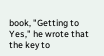book, "Getting to Yes," he wrote that the key to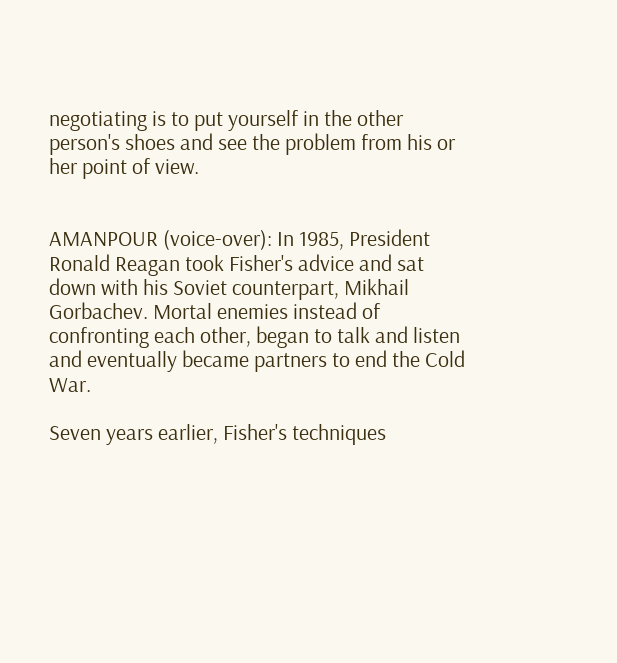negotiating is to put yourself in the other person's shoes and see the problem from his or her point of view.


AMANPOUR (voice-over): In 1985, President Ronald Reagan took Fisher's advice and sat down with his Soviet counterpart, Mikhail Gorbachev. Mortal enemies instead of confronting each other, began to talk and listen and eventually became partners to end the Cold War.

Seven years earlier, Fisher's techniques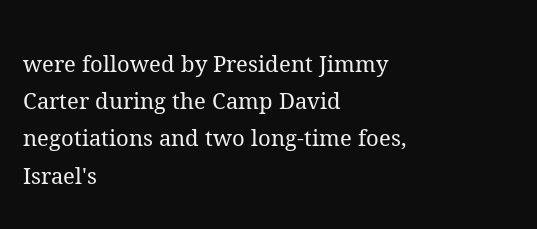were followed by President Jimmy Carter during the Camp David negotiations and two long-time foes, Israel's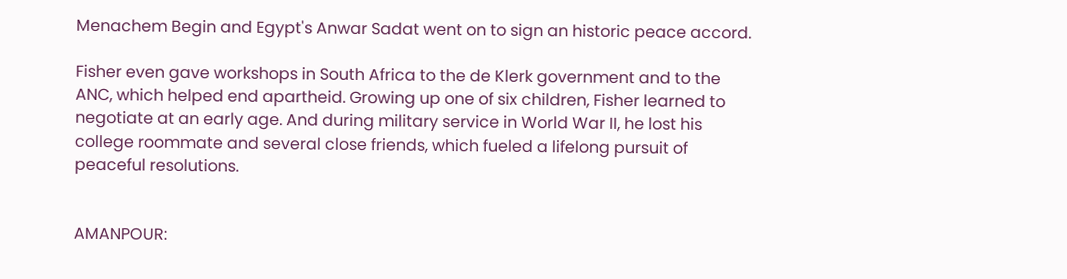Menachem Begin and Egypt's Anwar Sadat went on to sign an historic peace accord.

Fisher even gave workshops in South Africa to the de Klerk government and to the ANC, which helped end apartheid. Growing up one of six children, Fisher learned to negotiate at an early age. And during military service in World War II, he lost his college roommate and several close friends, which fueled a lifelong pursuit of peaceful resolutions.


AMANPOUR: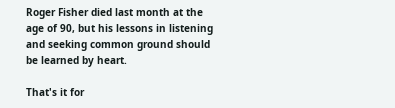Roger Fisher died last month at the age of 90, but his lessons in listening and seeking common ground should be learned by heart.

That's it for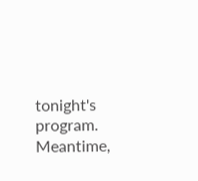tonight's program. Meantime,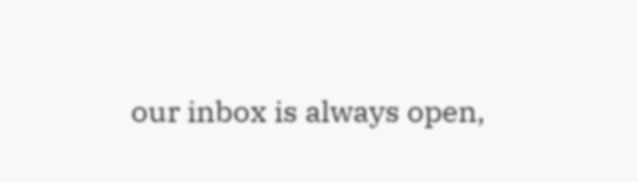our inbox is always open,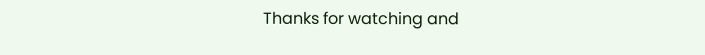Thanks for watching and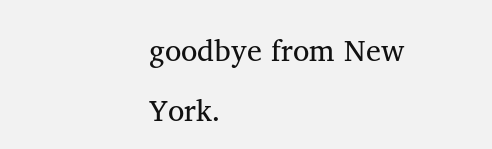goodbye from New York.